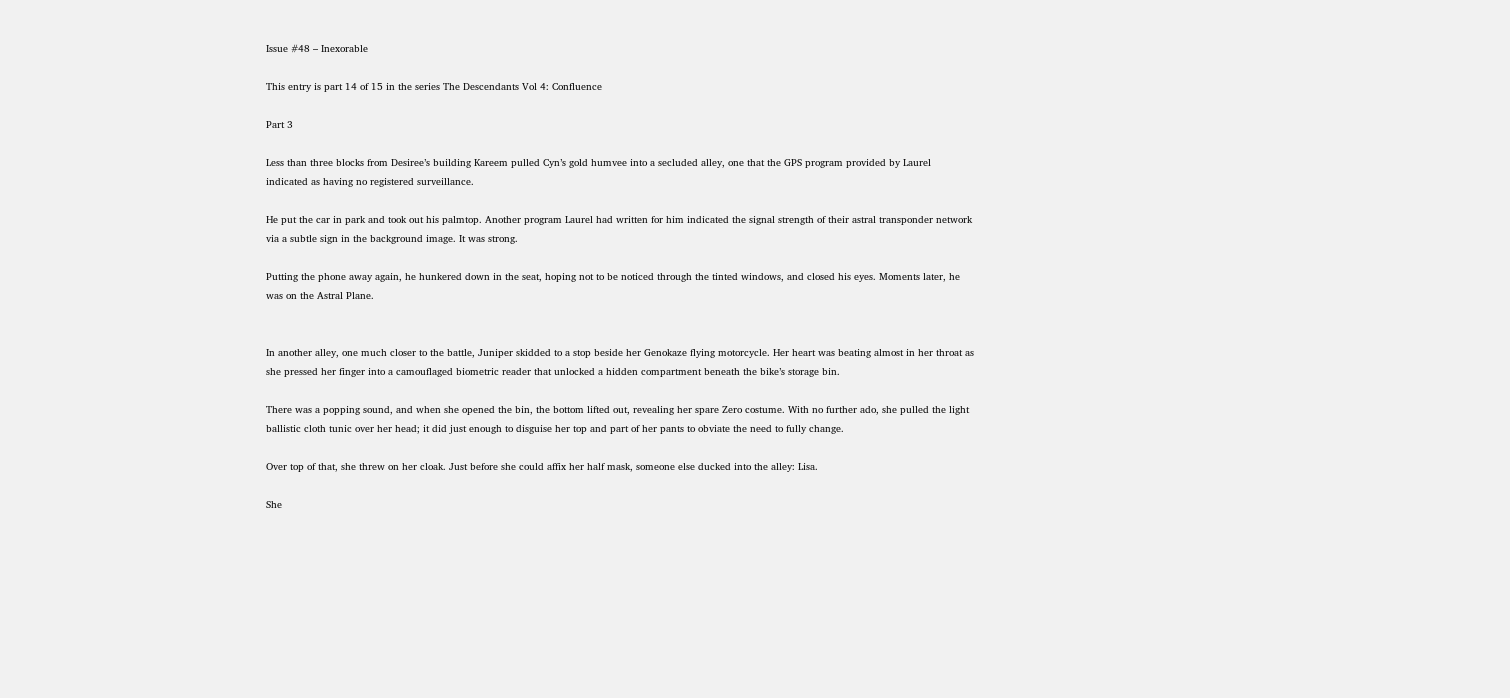Issue #48 – Inexorable

This entry is part 14 of 15 in the series The Descendants Vol 4: Confluence

Part 3

Less than three blocks from Desiree’s building Kareem pulled Cyn’s gold humvee into a secluded alley, one that the GPS program provided by Laurel indicated as having no registered surveillance.

He put the car in park and took out his palmtop. Another program Laurel had written for him indicated the signal strength of their astral transponder network via a subtle sign in the background image. It was strong.

Putting the phone away again, he hunkered down in the seat, hoping not to be noticed through the tinted windows, and closed his eyes. Moments later, he was on the Astral Plane.


In another alley, one much closer to the battle, Juniper skidded to a stop beside her Genokaze flying motorcycle. Her heart was beating almost in her throat as she pressed her finger into a camouflaged biometric reader that unlocked a hidden compartment beneath the bike’s storage bin.

There was a popping sound, and when she opened the bin, the bottom lifted out, revealing her spare Zero costume. With no further ado, she pulled the light ballistic cloth tunic over her head; it did just enough to disguise her top and part of her pants to obviate the need to fully change.

Over top of that, she threw on her cloak. Just before she could affix her half mask, someone else ducked into the alley: Lisa.

She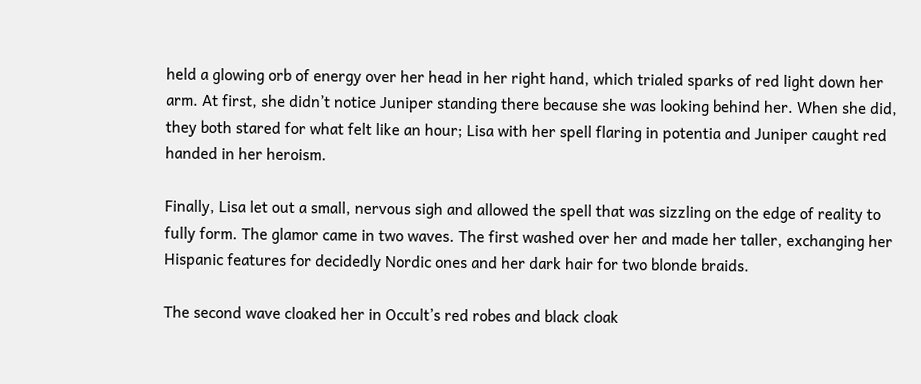held a glowing orb of energy over her head in her right hand, which trialed sparks of red light down her arm. At first, she didn’t notice Juniper standing there because she was looking behind her. When she did, they both stared for what felt like an hour; Lisa with her spell flaring in potentia and Juniper caught red handed in her heroism.

Finally, Lisa let out a small, nervous sigh and allowed the spell that was sizzling on the edge of reality to fully form. The glamor came in two waves. The first washed over her and made her taller, exchanging her Hispanic features for decidedly Nordic ones and her dark hair for two blonde braids.

The second wave cloaked her in Occult’s red robes and black cloak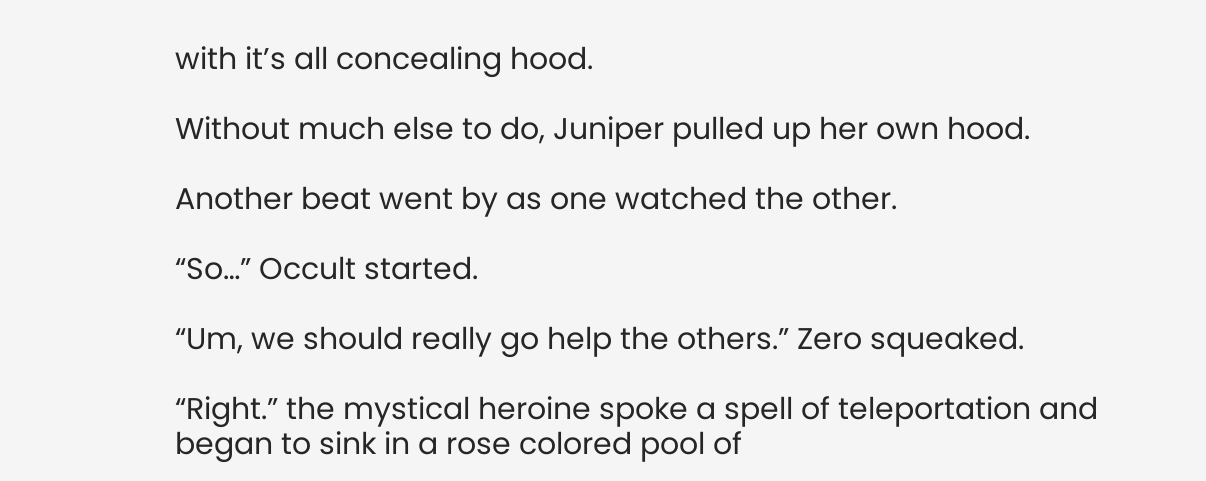with it’s all concealing hood.

Without much else to do, Juniper pulled up her own hood.

Another beat went by as one watched the other.

“So…” Occult started.

“Um, we should really go help the others.” Zero squeaked.

“Right.” the mystical heroine spoke a spell of teleportation and began to sink in a rose colored pool of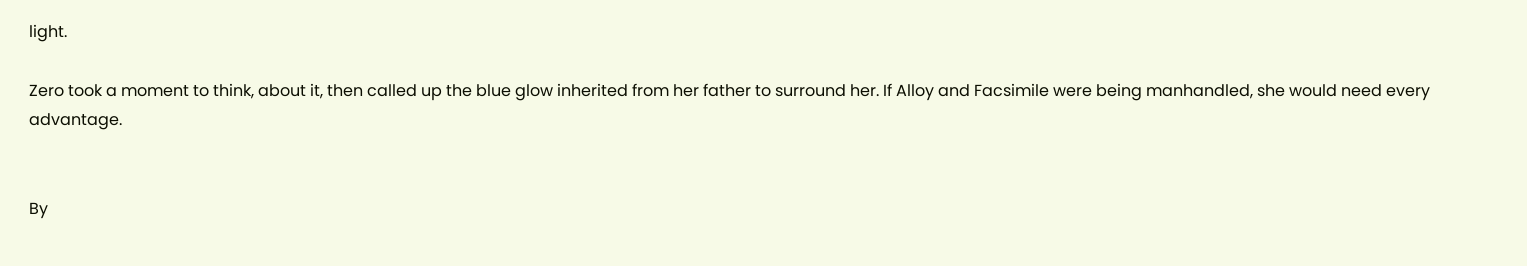light.

Zero took a moment to think, about it, then called up the blue glow inherited from her father to surround her. If Alloy and Facsimile were being manhandled, she would need every advantage.


By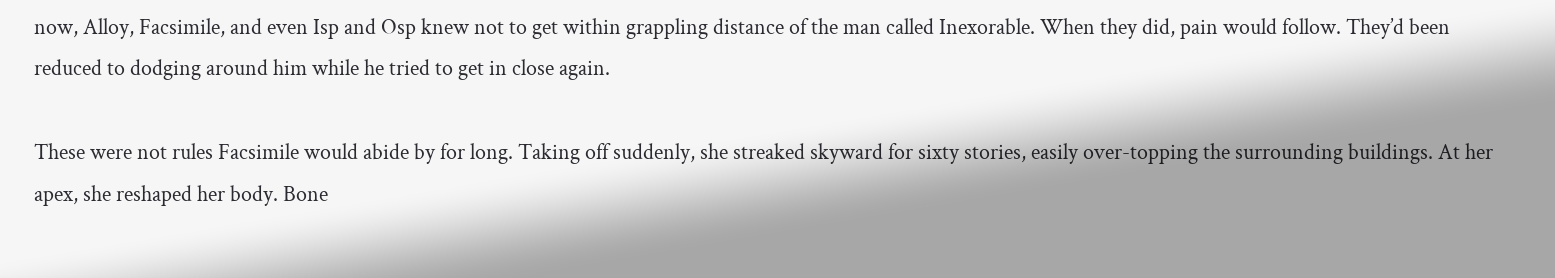now, Alloy, Facsimile, and even Isp and Osp knew not to get within grappling distance of the man called Inexorable. When they did, pain would follow. They’d been reduced to dodging around him while he tried to get in close again.

These were not rules Facsimile would abide by for long. Taking off suddenly, she streaked skyward for sixty stories, easily over-topping the surrounding buildings. At her apex, she reshaped her body. Bone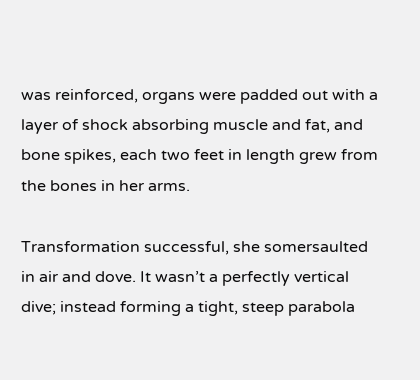was reinforced, organs were padded out with a layer of shock absorbing muscle and fat, and bone spikes, each two feet in length grew from the bones in her arms.

Transformation successful, she somersaulted in air and dove. It wasn’t a perfectly vertical dive; instead forming a tight, steep parabola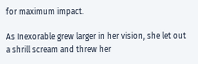for maximum impact.

As Inexorable grew larger in her vision, she let out a shrill scream and threw her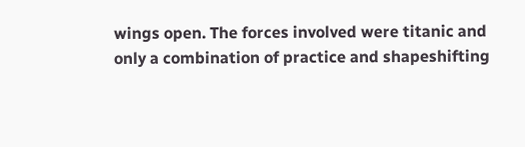wings open. The forces involved were titanic and only a combination of practice and shapeshifting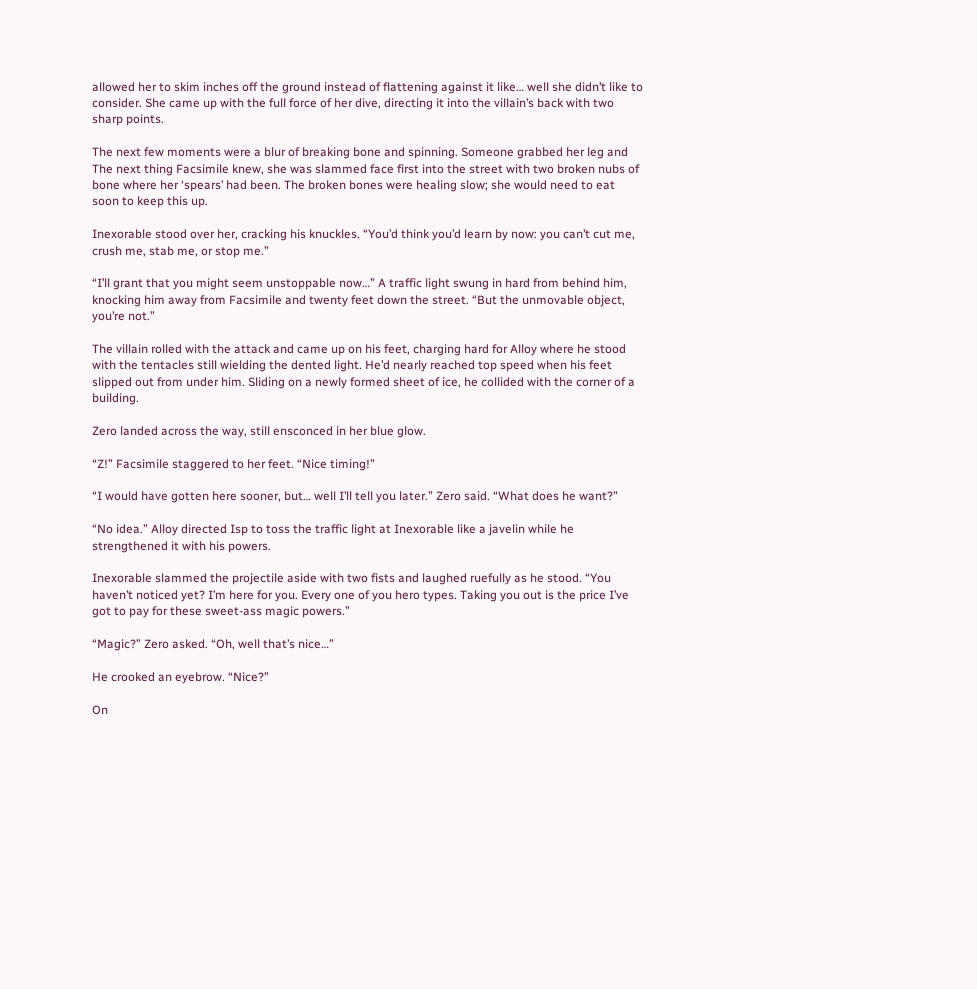allowed her to skim inches off the ground instead of flattening against it like… well she didn’t like to consider. She came up with the full force of her dive, directing it into the villain’s back with two sharp points.

The next few moments were a blur of breaking bone and spinning. Someone grabbed her leg and The next thing Facsimile knew, she was slammed face first into the street with two broken nubs of bone where her ‘spears’ had been. The broken bones were healing slow; she would need to eat soon to keep this up.

Inexorable stood over her, cracking his knuckles. “You’d think you’d learn by now: you can’t cut me, crush me, stab me, or stop me.”

“I’ll grant that you might seem unstoppable now…” A traffic light swung in hard from behind him, knocking him away from Facsimile and twenty feet down the street. “But the unmovable object, you’re not.”

The villain rolled with the attack and came up on his feet, charging hard for Alloy where he stood with the tentacles still wielding the dented light. He’d nearly reached top speed when his feet slipped out from under him. Sliding on a newly formed sheet of ice, he collided with the corner of a building.

Zero landed across the way, still ensconced in her blue glow.

“Z!” Facsimile staggered to her feet. “Nice timing!”

“I would have gotten here sooner, but… well I’ll tell you later.” Zero said. “What does he want?”

“No idea.” Alloy directed Isp to toss the traffic light at Inexorable like a javelin while he strengthened it with his powers.

Inexorable slammed the projectile aside with two fists and laughed ruefully as he stood. “You haven’t noticed yet? I’m here for you. Every one of you hero types. Taking you out is the price I’ve got to pay for these sweet-ass magic powers.”

“Magic?” Zero asked. “Oh, well that’s nice…”

He crooked an eyebrow. “Nice?”

On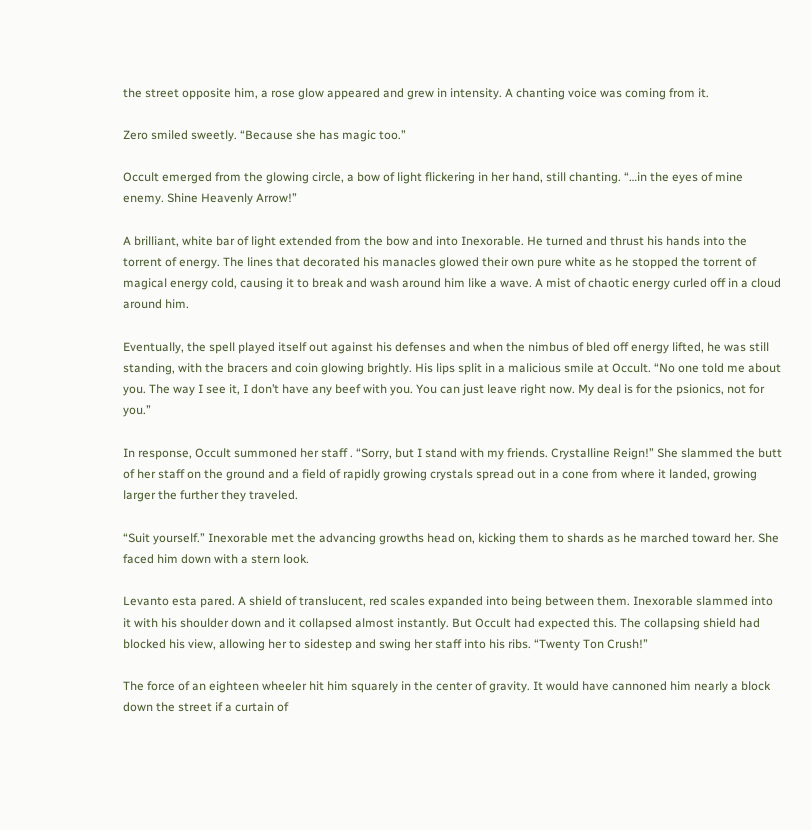the street opposite him, a rose glow appeared and grew in intensity. A chanting voice was coming from it.

Zero smiled sweetly. “Because she has magic too.”

Occult emerged from the glowing circle, a bow of light flickering in her hand, still chanting. “…in the eyes of mine enemy. Shine Heavenly Arrow!”

A brilliant, white bar of light extended from the bow and into Inexorable. He turned and thrust his hands into the torrent of energy. The lines that decorated his manacles glowed their own pure white as he stopped the torrent of magical energy cold, causing it to break and wash around him like a wave. A mist of chaotic energy curled off in a cloud around him.

Eventually, the spell played itself out against his defenses and when the nimbus of bled off energy lifted, he was still standing, with the bracers and coin glowing brightly. His lips split in a malicious smile at Occult. “No one told me about you. The way I see it, I don’t have any beef with you. You can just leave right now. My deal is for the psionics, not for you.”

In response, Occult summoned her staff . “Sorry, but I stand with my friends. Crystalline Reign!” She slammed the butt of her staff on the ground and a field of rapidly growing crystals spread out in a cone from where it landed, growing larger the further they traveled.

“Suit yourself.” Inexorable met the advancing growths head on, kicking them to shards as he marched toward her. She faced him down with a stern look.

Levanto esta pared. A shield of translucent, red scales expanded into being between them. Inexorable slammed into it with his shoulder down and it collapsed almost instantly. But Occult had expected this. The collapsing shield had blocked his view, allowing her to sidestep and swing her staff into his ribs. “Twenty Ton Crush!”

The force of an eighteen wheeler hit him squarely in the center of gravity. It would have cannoned him nearly a block down the street if a curtain of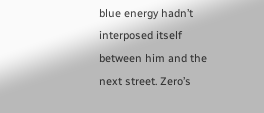blue energy hadn’t interposed itself between him and the next street. Zero’s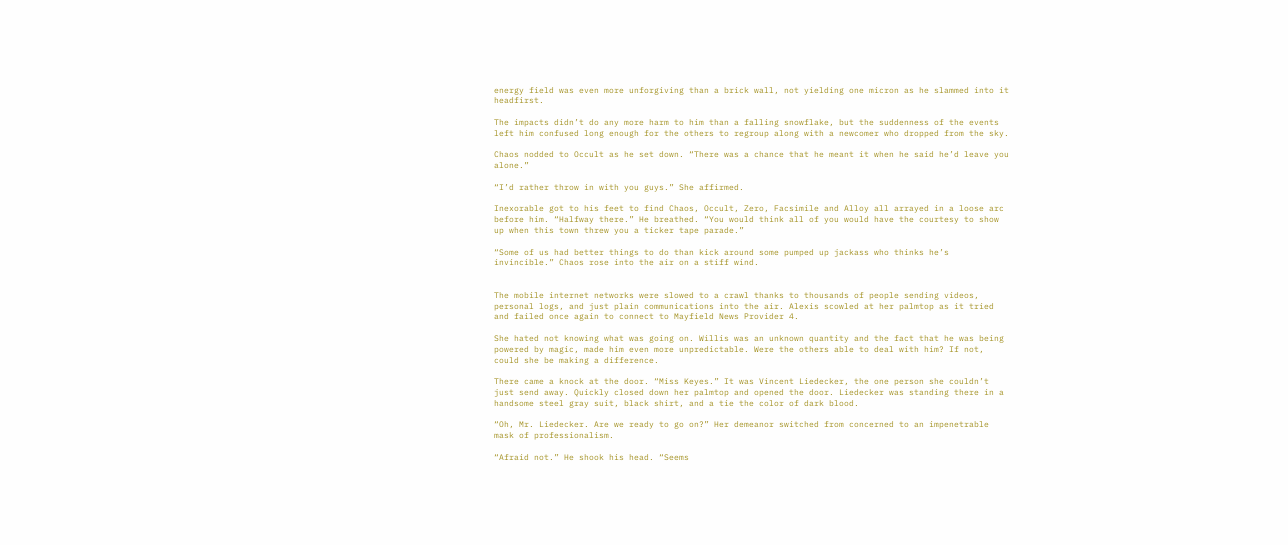energy field was even more unforgiving than a brick wall, not yielding one micron as he slammed into it headfirst.

The impacts didn’t do any more harm to him than a falling snowflake, but the suddenness of the events left him confused long enough for the others to regroup along with a newcomer who dropped from the sky.

Chaos nodded to Occult as he set down. “There was a chance that he meant it when he said he’d leave you alone.”

“I’d rather throw in with you guys.” She affirmed.

Inexorable got to his feet to find Chaos, Occult, Zero, Facsimile and Alloy all arrayed in a loose arc before him. “Halfway there.” He breathed. “You would think all of you would have the courtesy to show up when this town threw you a ticker tape parade.”

“Some of us had better things to do than kick around some pumped up jackass who thinks he’s invincible.” Chaos rose into the air on a stiff wind.


The mobile internet networks were slowed to a crawl thanks to thousands of people sending videos, personal logs, and just plain communications into the air. Alexis scowled at her palmtop as it tried and failed once again to connect to Mayfield News Provider 4.

She hated not knowing what was going on. Willis was an unknown quantity and the fact that he was being powered by magic, made him even more unpredictable. Were the others able to deal with him? If not, could she be making a difference.

There came a knock at the door. “Miss Keyes.” It was Vincent Liedecker, the one person she couldn’t just send away. Quickly closed down her palmtop and opened the door. Liedecker was standing there in a handsome steel gray suit, black shirt, and a tie the color of dark blood.

“Oh, Mr. Liedecker. Are we ready to go on?” Her demeanor switched from concerned to an impenetrable mask of professionalism.

“Afraid not.” He shook his head. “Seems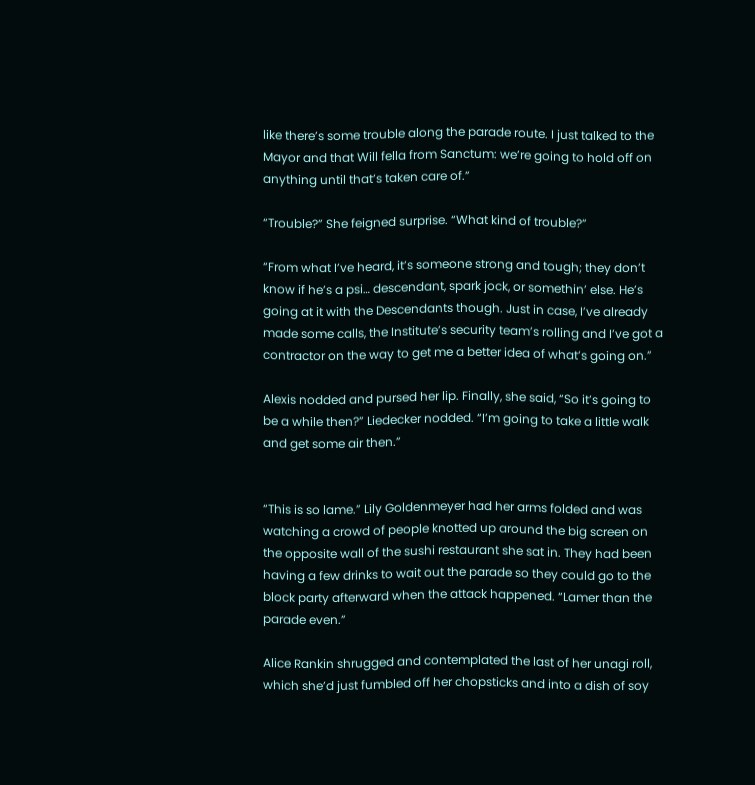like there’s some trouble along the parade route. I just talked to the Mayor and that Will fella from Sanctum: we’re going to hold off on anything until that’s taken care of.”

“Trouble?” She feigned surprise. “What kind of trouble?”

“From what I’ve heard, it’s someone strong and tough; they don’t know if he’s a psi… descendant, spark jock, or somethin’ else. He’s going at it with the Descendants though. Just in case, I’ve already made some calls, the Institute’s security team’s rolling and I’ve got a contractor on the way to get me a better idea of what’s going on.”

Alexis nodded and pursed her lip. Finally, she said, “So it’s going to be a while then?” Liedecker nodded. “I’m going to take a little walk and get some air then.”


“This is so lame.” Lily Goldenmeyer had her arms folded and was watching a crowd of people knotted up around the big screen on the opposite wall of the sushi restaurant she sat in. They had been having a few drinks to wait out the parade so they could go to the block party afterward when the attack happened. “Lamer than the parade even.”

Alice Rankin shrugged and contemplated the last of her unagi roll, which she’d just fumbled off her chopsticks and into a dish of soy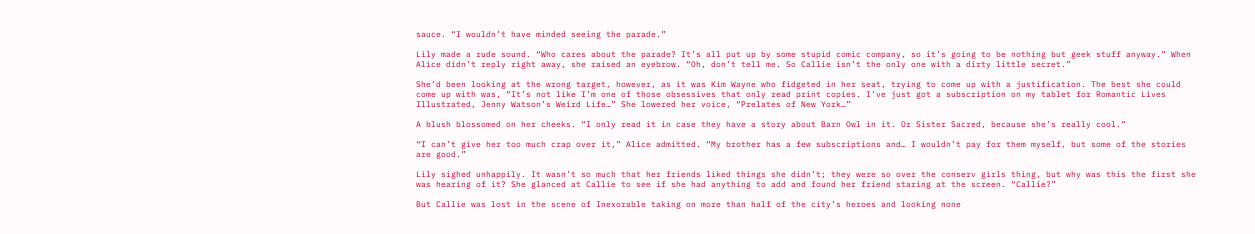sauce. “I wouldn’t have minded seeing the parade.”

Lily made a rude sound. “Who cares about the parade? It’s all put up by some stupid comic company, so it’s going to be nothing but geek stuff anyway.” When Alice didn’t reply right away, she raised an eyebrow. “Oh, don’t tell me. So Callie isn’t the only one with a dirty little secret.”

She’d been looking at the wrong target, however, as it was Kim Wayne who fidgeted in her seat, trying to come up with a justification. The best she could come up with was, “It’s not like I’m one of those obsessives that only read print copies. I’ve just got a subscription on my tablet for Romantic Lives Illustrated, Jenny Watson’s Weird Life…” She lowered her voice, “Prelates of New York…”

A blush blossomed on her cheeks. “I only read it in case they have a story about Barn Owl in it. Or Sister Sacred, because she’s really cool.”

“I can’t give her too much crap over it,” Alice admitted. “My brother has a few subscriptions and… I wouldn’t pay for them myself, but some of the stories are good.”

Lily sighed unhappily. It wasn’t so much that her friends liked things she didn’t; they were so over the conserv girls thing, but why was this the first she was hearing of it? She glanced at Callie to see if she had anything to add and found her friend staring at the screen. “Callie?”

But Callie was lost in the scene of Inexorable taking on more than half of the city’s heroes and looking none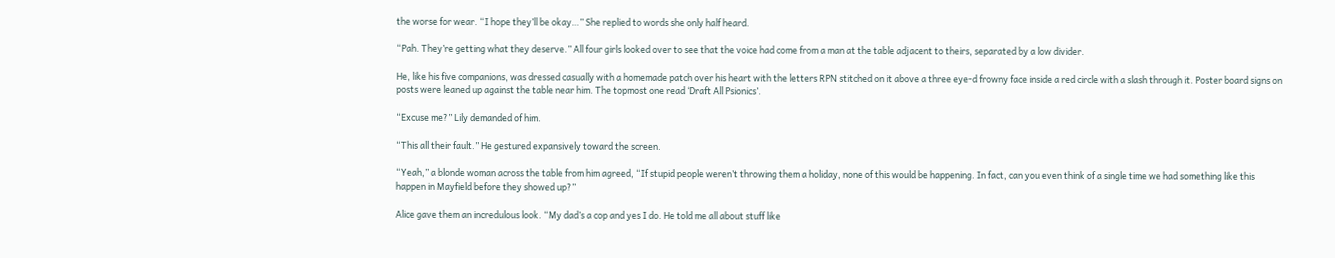the worse for wear. “I hope they’ll be okay…” She replied to words she only half heard.

“Pah. They’re getting what they deserve.” All four girls looked over to see that the voice had come from a man at the table adjacent to theirs, separated by a low divider.

He, like his five companions, was dressed casually with a homemade patch over his heart with the letters RPN stitched on it above a three eye-d frowny face inside a red circle with a slash through it. Poster board signs on posts were leaned up against the table near him. The topmost one read ‘Draft All Psionics’.

“Excuse me?” Lily demanded of him.

“This all their fault.” He gestured expansively toward the screen.

“Yeah,” a blonde woman across the table from him agreed, “If stupid people weren’t throwing them a holiday, none of this would be happening. In fact, can you even think of a single time we had something like this happen in Mayfield before they showed up?”

Alice gave them an incredulous look. “My dad’s a cop and yes I do. He told me all about stuff like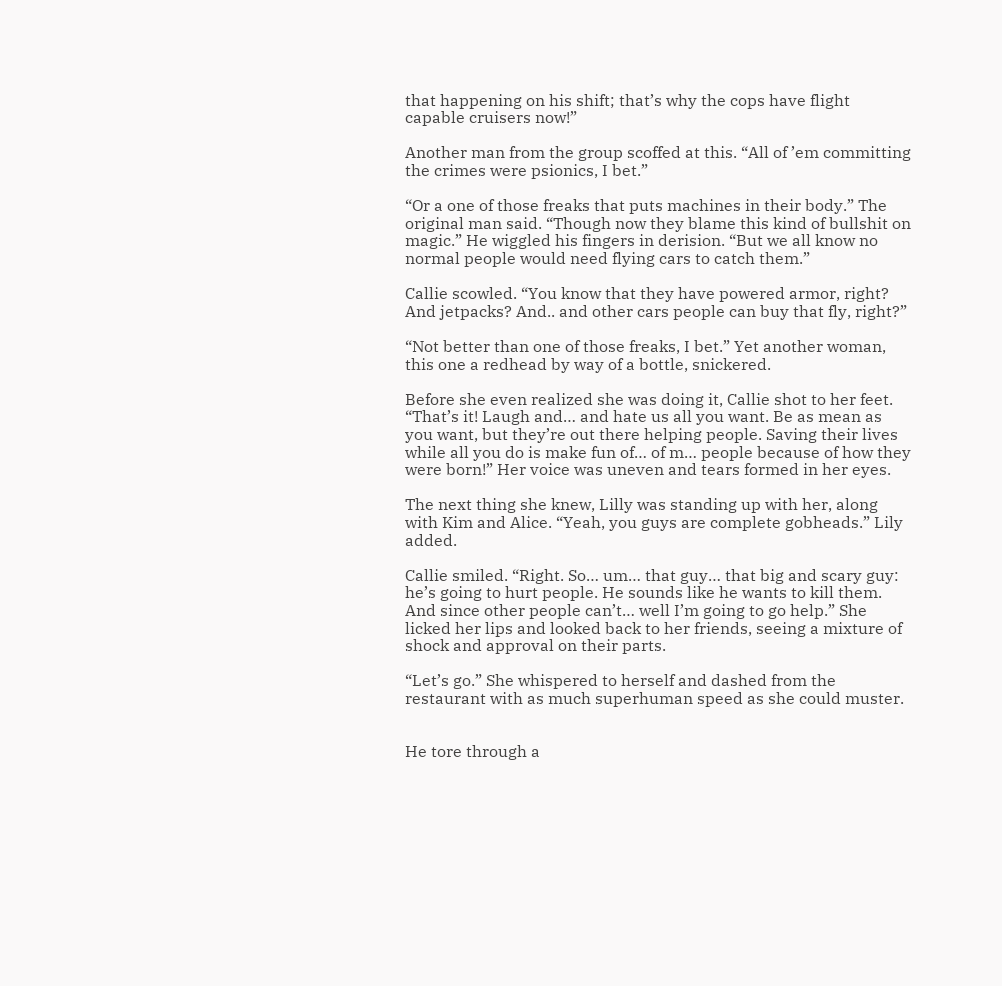that happening on his shift; that’s why the cops have flight capable cruisers now!”

Another man from the group scoffed at this. “All of ’em committing the crimes were psionics, I bet.”

“Or a one of those freaks that puts machines in their body.” The original man said. “Though now they blame this kind of bullshit on magic.” He wiggled his fingers in derision. “But we all know no normal people would need flying cars to catch them.”

Callie scowled. “You know that they have powered armor, right? And jetpacks? And.. and other cars people can buy that fly, right?”

“Not better than one of those freaks, I bet.” Yet another woman, this one a redhead by way of a bottle, snickered.

Before she even realized she was doing it, Callie shot to her feet. “That’s it! Laugh and… and hate us all you want. Be as mean as you want, but they’re out there helping people. Saving their lives while all you do is make fun of… of m… people because of how they were born!” Her voice was uneven and tears formed in her eyes.

The next thing she knew, Lilly was standing up with her, along with Kim and Alice. “Yeah, you guys are complete gobheads.” Lily added.

Callie smiled. “Right. So… um… that guy… that big and scary guy: he’s going to hurt people. He sounds like he wants to kill them. And since other people can’t… well I’m going to go help.” She licked her lips and looked back to her friends, seeing a mixture of shock and approval on their parts.

“Let’s go.” She whispered to herself and dashed from the restaurant with as much superhuman speed as she could muster.


He tore through a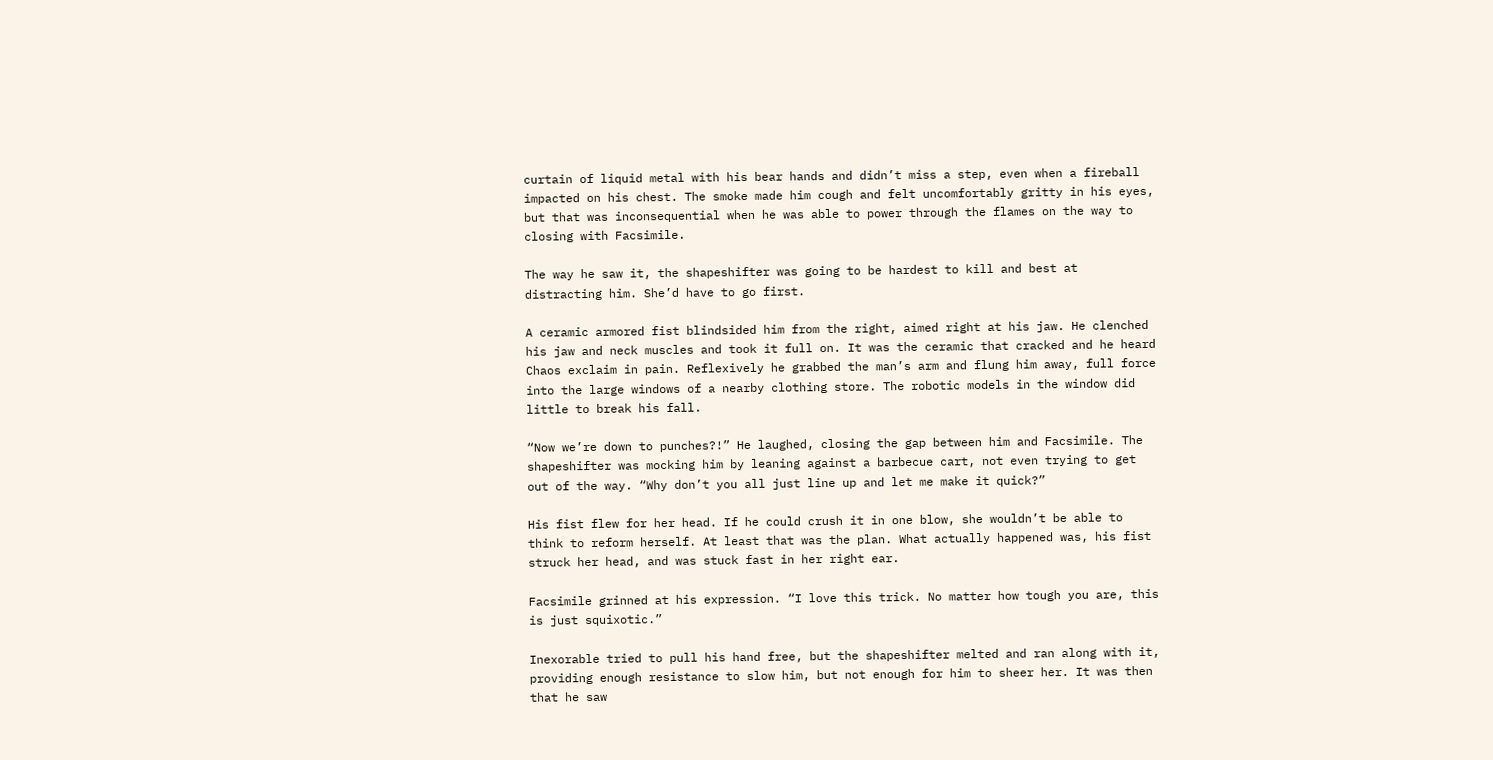curtain of liquid metal with his bear hands and didn’t miss a step, even when a fireball impacted on his chest. The smoke made him cough and felt uncomfortably gritty in his eyes, but that was inconsequential when he was able to power through the flames on the way to closing with Facsimile.

The way he saw it, the shapeshifter was going to be hardest to kill and best at distracting him. She’d have to go first.

A ceramic armored fist blindsided him from the right, aimed right at his jaw. He clenched his jaw and neck muscles and took it full on. It was the ceramic that cracked and he heard Chaos exclaim in pain. Reflexively he grabbed the man’s arm and flung him away, full force into the large windows of a nearby clothing store. The robotic models in the window did little to break his fall.

“Now we’re down to punches?!” He laughed, closing the gap between him and Facsimile. The shapeshifter was mocking him by leaning against a barbecue cart, not even trying to get out of the way. “Why don’t you all just line up and let me make it quick?”

His fist flew for her head. If he could crush it in one blow, she wouldn’t be able to think to reform herself. At least that was the plan. What actually happened was, his fist struck her head, and was stuck fast in her right ear.

Facsimile grinned at his expression. “I love this trick. No matter how tough you are, this is just squixotic.”

Inexorable tried to pull his hand free, but the shapeshifter melted and ran along with it, providing enough resistance to slow him, but not enough for him to sheer her. It was then that he saw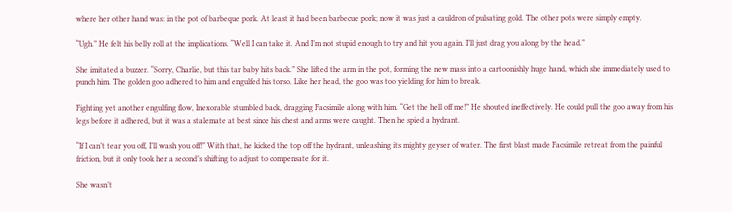where her other hand was: in the pot of barbeque pork. At least it had been barbecue pork; now it was just a cauldron of pulsating gold. The other pots were simply empty.

“Ugh.” He felt his belly roll at the implications. “Well I can take it. And I’m not stupid enough to try and hit you again. I’ll just drag you along by the head.”

She imitated a buzzer. “Sorry, Charlie, but this tar baby hits back.” She lifted the arm in the pot, forming the new mass into a cartoonishly huge hand, which she immediately used to punch him. The golden goo adhered to him and engulfed his torso. Like her head, the goo was too yielding for him to break.

Fighting yet another engulfing flow, Inexorable stumbled back, dragging Facsimile along with him. “Get the hell off me!” He shouted ineffectively. He could pull the goo away from his legs before it adhered, but it was a stalemate at best since his chest and arms were caught. Then he spied a hydrant.

“If I can’t tear you off, I’ll wash you off!” With that, he kicked the top off the hydrant, unleashing its mighty geyser of water. The first blast made Facsimile retreat from the painful friction, but it only took her a second’s shifting to adjust to compensate for it.

She wasn’t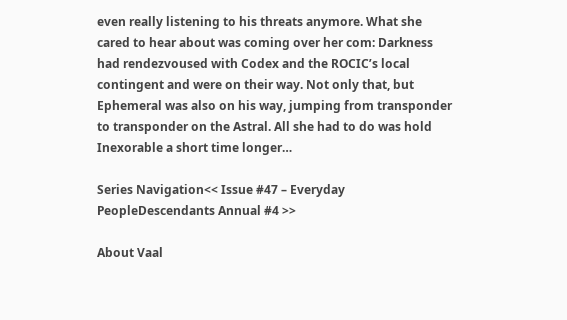even really listening to his threats anymore. What she cared to hear about was coming over her com: Darkness had rendezvoused with Codex and the ROCIC’s local contingent and were on their way. Not only that, but Ephemeral was also on his way, jumping from transponder to transponder on the Astral. All she had to do was hold Inexorable a short time longer…

Series Navigation<< Issue #47 – Everyday PeopleDescendants Annual #4 >>

About Vaal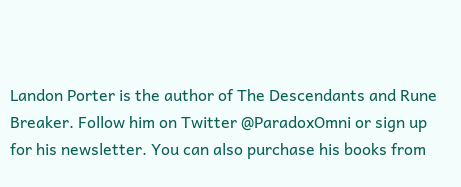Landon Porter is the author of The Descendants and Rune Breaker. Follow him on Twitter @ParadoxOmni or sign up for his newsletter. You can also purchase his books from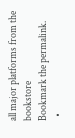all major platforms from the bookstore
Bookmark the permalink.
  •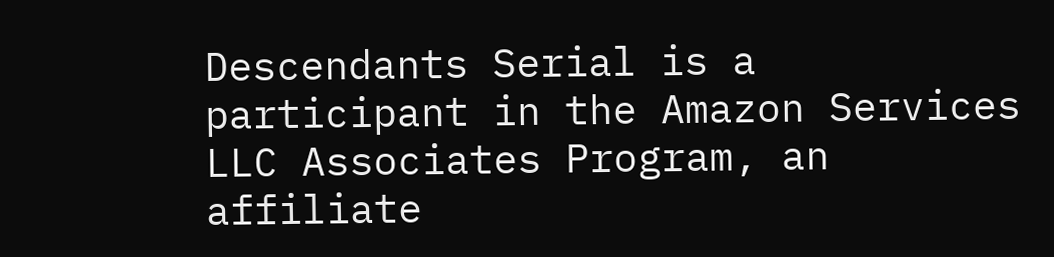Descendants Serial is a participant in the Amazon Services LLC Associates Program, an affiliate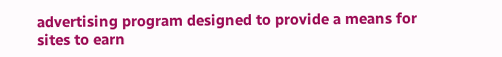advertising program designed to provide a means for sites to earn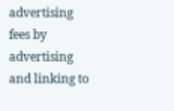advertising fees by advertising and linking to